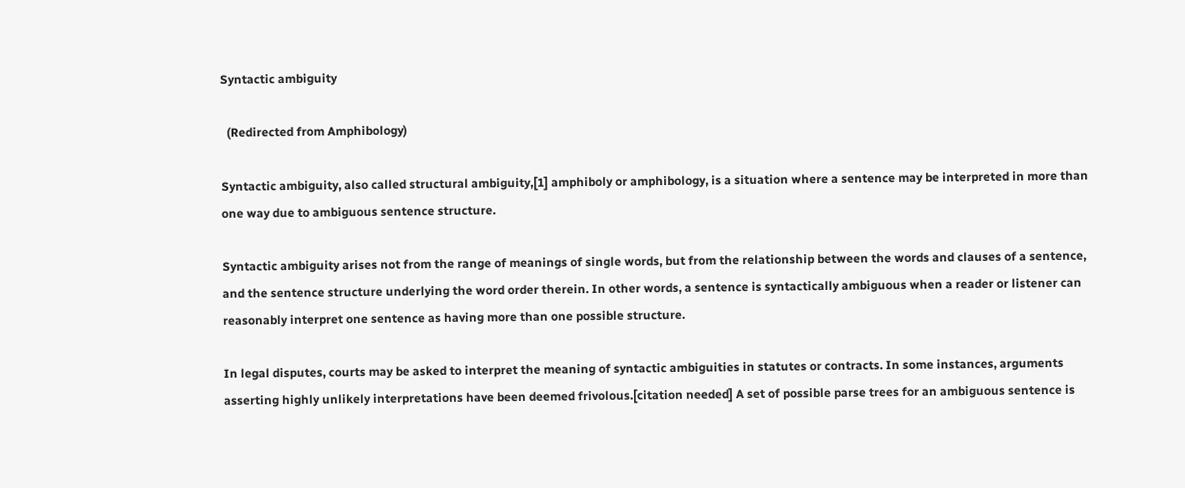Syntactic ambiguity

  (Redirected from Amphibology)

Syntactic ambiguity, also called structural ambiguity,[1] amphiboly or amphibology, is a situation where a sentence may be interpreted in more than one way due to ambiguous sentence structure.

Syntactic ambiguity arises not from the range of meanings of single words, but from the relationship between the words and clauses of a sentence, and the sentence structure underlying the word order therein. In other words, a sentence is syntactically ambiguous when a reader or listener can reasonably interpret one sentence as having more than one possible structure.

In legal disputes, courts may be asked to interpret the meaning of syntactic ambiguities in statutes or contracts. In some instances, arguments asserting highly unlikely interpretations have been deemed frivolous.[citation needed] A set of possible parse trees for an ambiguous sentence is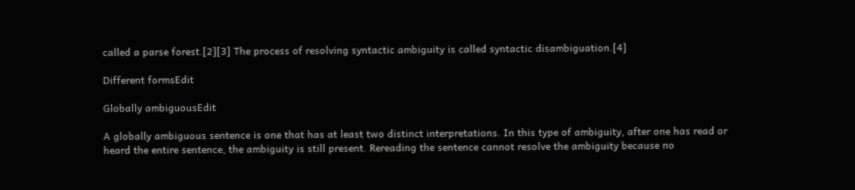called a parse forest.[2][3] The process of resolving syntactic ambiguity is called syntactic disambiguation.[4]

Different formsEdit

Globally ambiguousEdit

A globally ambiguous sentence is one that has at least two distinct interpretations. In this type of ambiguity, after one has read or heard the entire sentence, the ambiguity is still present. Rereading the sentence cannot resolve the ambiguity because no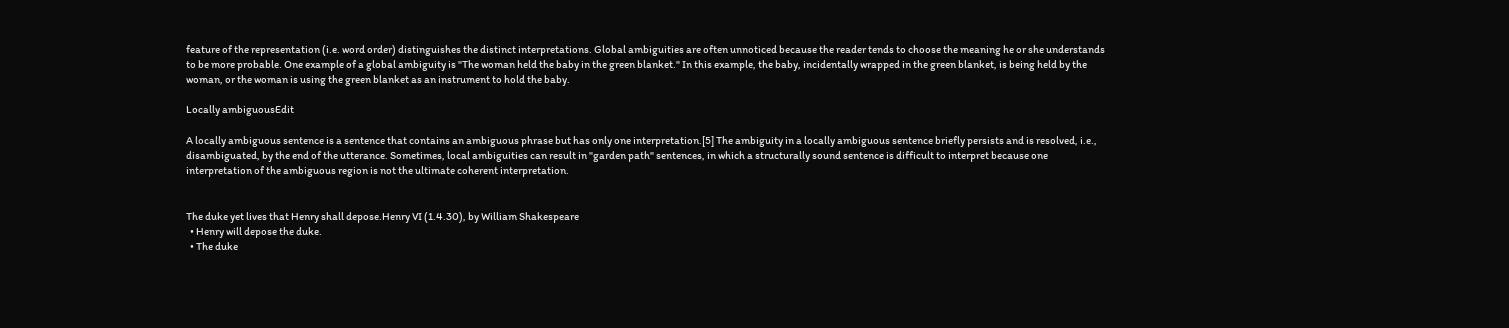feature of the representation (i.e. word order) distinguishes the distinct interpretations. Global ambiguities are often unnoticed because the reader tends to choose the meaning he or she understands to be more probable. One example of a global ambiguity is "The woman held the baby in the green blanket." In this example, the baby, incidentally wrapped in the green blanket, is being held by the woman, or the woman is using the green blanket as an instrument to hold the baby.

Locally ambiguousEdit

A locally ambiguous sentence is a sentence that contains an ambiguous phrase but has only one interpretation.[5] The ambiguity in a locally ambiguous sentence briefly persists and is resolved, i.e., disambiguated, by the end of the utterance. Sometimes, local ambiguities can result in "garden path" sentences, in which a structurally sound sentence is difficult to interpret because one interpretation of the ambiguous region is not the ultimate coherent interpretation.


The duke yet lives that Henry shall depose.Henry VI (1.4.30), by William Shakespeare
  • Henry will depose the duke.
  • The duke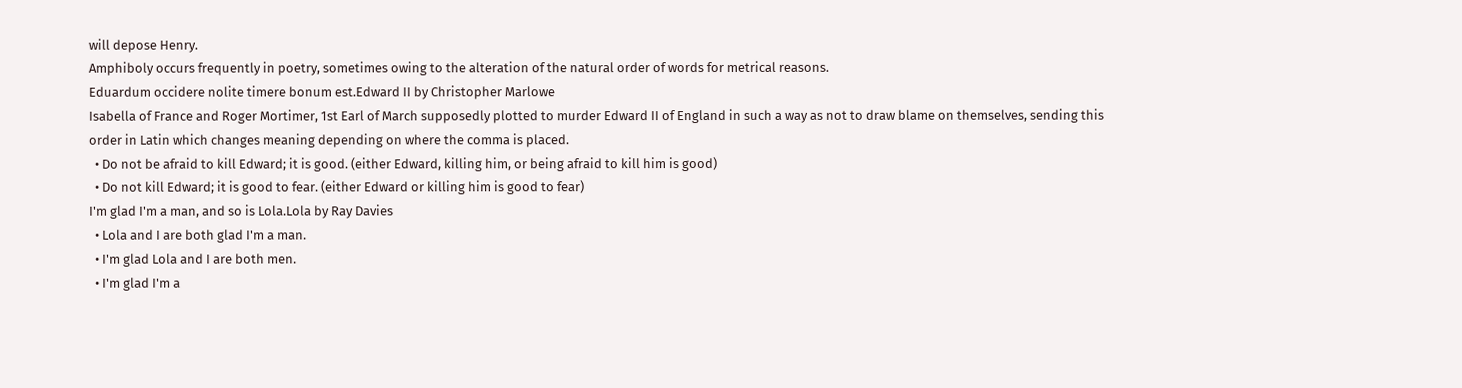will depose Henry.
Amphiboly occurs frequently in poetry, sometimes owing to the alteration of the natural order of words for metrical reasons.
Eduardum occidere nolite timere bonum est.Edward II by Christopher Marlowe
Isabella of France and Roger Mortimer, 1st Earl of March supposedly plotted to murder Edward II of England in such a way as not to draw blame on themselves, sending this order in Latin which changes meaning depending on where the comma is placed.
  • Do not be afraid to kill Edward; it is good. (either Edward, killing him, or being afraid to kill him is good)
  • Do not kill Edward; it is good to fear. (either Edward or killing him is good to fear)
I'm glad I'm a man, and so is Lola.Lola by Ray Davies
  • Lola and I are both glad I'm a man.
  • I'm glad Lola and I are both men.
  • I'm glad I'm a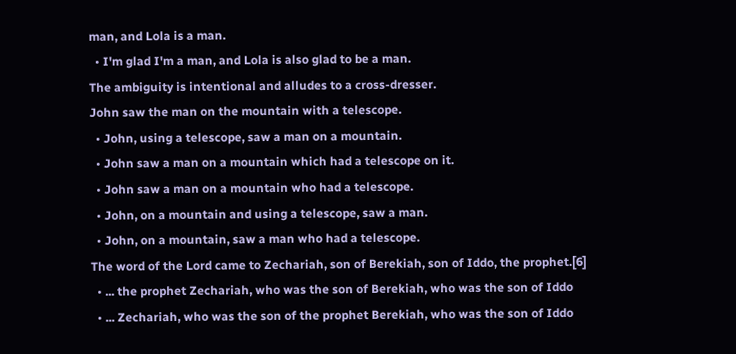man, and Lola is a man.
  • I'm glad I'm a man, and Lola is also glad to be a man.
The ambiguity is intentional and alludes to a cross-dresser.
John saw the man on the mountain with a telescope.
  • John, using a telescope, saw a man on a mountain.
  • John saw a man on a mountain which had a telescope on it.
  • John saw a man on a mountain who had a telescope.
  • John, on a mountain and using a telescope, saw a man.
  • John, on a mountain, saw a man who had a telescope.
The word of the Lord came to Zechariah, son of Berekiah, son of Iddo, the prophet.[6]
  • ... the prophet Zechariah, who was the son of Berekiah, who was the son of Iddo
  • ... Zechariah, who was the son of the prophet Berekiah, who was the son of Iddo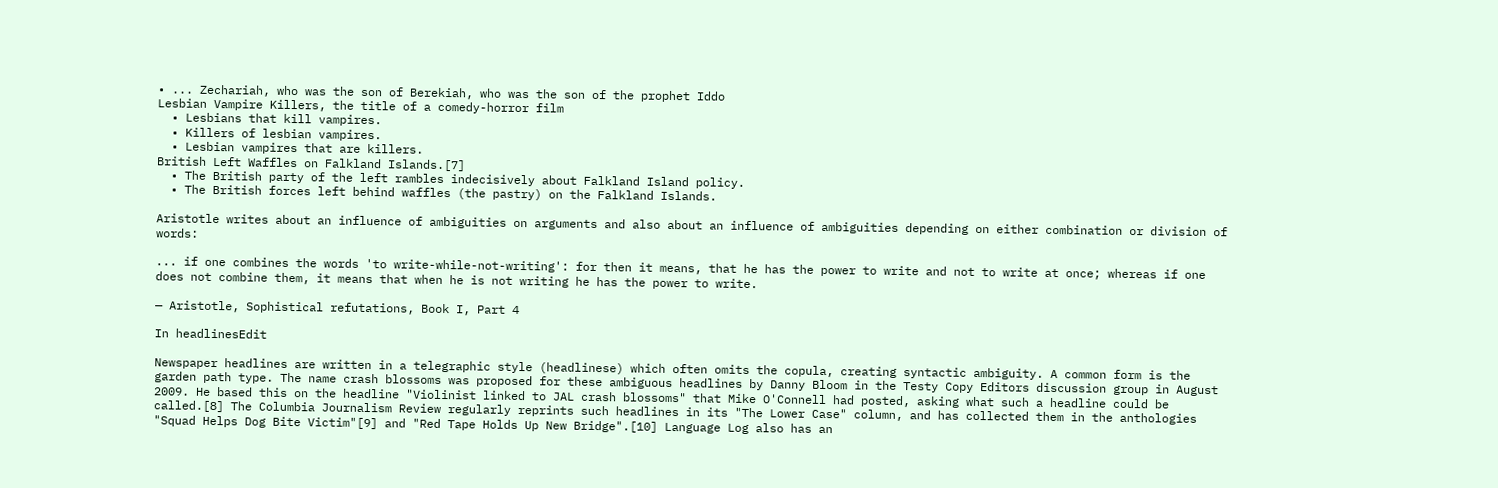• ... Zechariah, who was the son of Berekiah, who was the son of the prophet Iddo
Lesbian Vampire Killers, the title of a comedy-horror film
  • Lesbians that kill vampires.
  • Killers of lesbian vampires.
  • Lesbian vampires that are killers.
British Left Waffles on Falkland Islands.[7]
  • The British party of the left rambles indecisively about Falkland Island policy.
  • The British forces left behind waffles (the pastry) on the Falkland Islands.

Aristotle writes about an influence of ambiguities on arguments and also about an influence of ambiguities depending on either combination or division of words:

... if one combines the words 'to write-while-not-writing': for then it means, that he has the power to write and not to write at once; whereas if one does not combine them, it means that when he is not writing he has the power to write.

— Aristotle, Sophistical refutations, Book I, Part 4

In headlinesEdit

Newspaper headlines are written in a telegraphic style (headlinese) which often omits the copula, creating syntactic ambiguity. A common form is the garden path type. The name crash blossoms was proposed for these ambiguous headlines by Danny Bloom in the Testy Copy Editors discussion group in August 2009. He based this on the headline "Violinist linked to JAL crash blossoms" that Mike O'Connell had posted, asking what such a headline could be called.[8] The Columbia Journalism Review regularly reprints such headlines in its "The Lower Case" column, and has collected them in the anthologies "Squad Helps Dog Bite Victim"[9] and "Red Tape Holds Up New Bridge".[10] Language Log also has an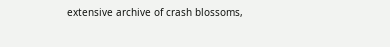extensive archive of crash blossoms,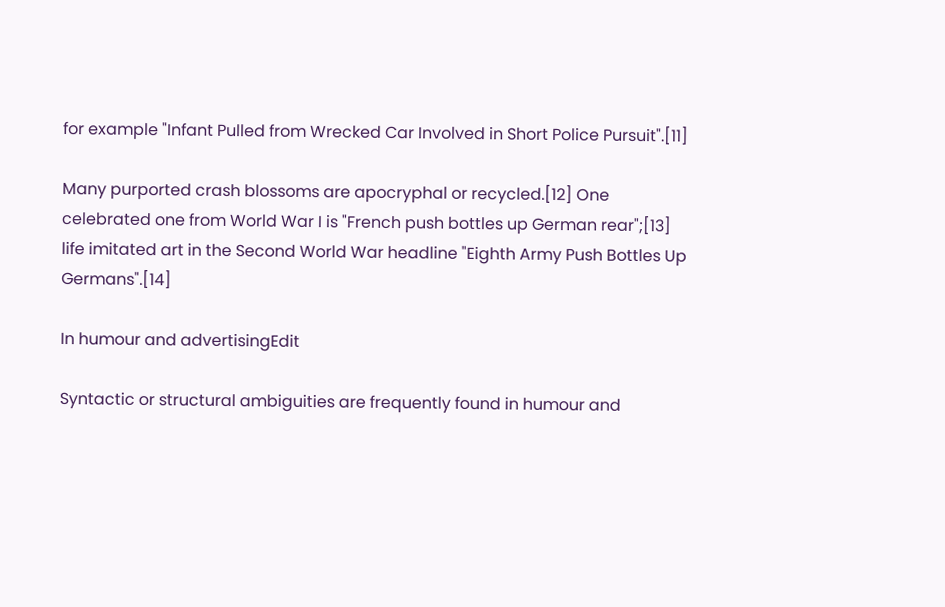for example "Infant Pulled from Wrecked Car Involved in Short Police Pursuit".[11]

Many purported crash blossoms are apocryphal or recycled.[12] One celebrated one from World War I is "French push bottles up German rear";[13] life imitated art in the Second World War headline "Eighth Army Push Bottles Up Germans".[14]

In humour and advertisingEdit

Syntactic or structural ambiguities are frequently found in humour and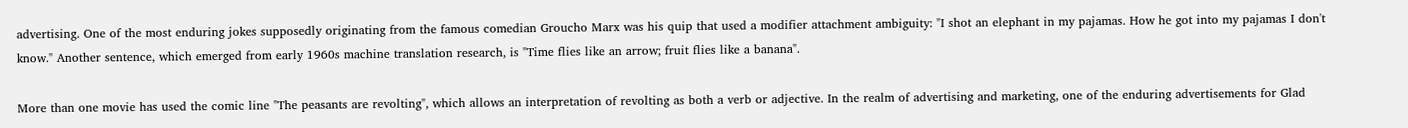advertising. One of the most enduring jokes supposedly originating from the famous comedian Groucho Marx was his quip that used a modifier attachment ambiguity: "I shot an elephant in my pajamas. How he got into my pajamas I don't know." Another sentence, which emerged from early 1960s machine translation research, is "Time flies like an arrow; fruit flies like a banana".

More than one movie has used the comic line "The peasants are revolting", which allows an interpretation of revolting as both a verb or adjective. In the realm of advertising and marketing, one of the enduring advertisements for Glad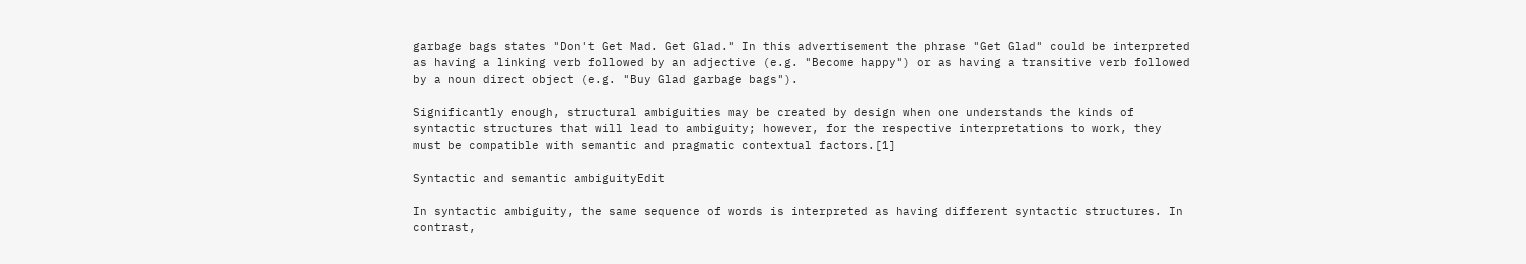garbage bags states "Don't Get Mad. Get Glad." In this advertisement the phrase "Get Glad" could be interpreted as having a linking verb followed by an adjective (e.g. "Become happy") or as having a transitive verb followed by a noun direct object (e.g. "Buy Glad garbage bags").

Significantly enough, structural ambiguities may be created by design when one understands the kinds of syntactic structures that will lead to ambiguity; however, for the respective interpretations to work, they must be compatible with semantic and pragmatic contextual factors.[1]

Syntactic and semantic ambiguityEdit

In syntactic ambiguity, the same sequence of words is interpreted as having different syntactic structures. In contrast,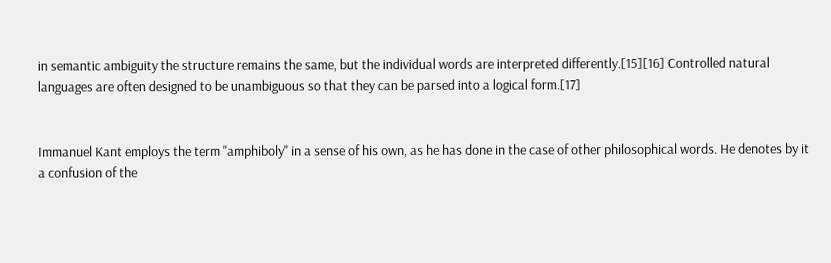in semantic ambiguity the structure remains the same, but the individual words are interpreted differently.[15][16] Controlled natural languages are often designed to be unambiguous so that they can be parsed into a logical form.[17]


Immanuel Kant employs the term "amphiboly" in a sense of his own, as he has done in the case of other philosophical words. He denotes by it a confusion of the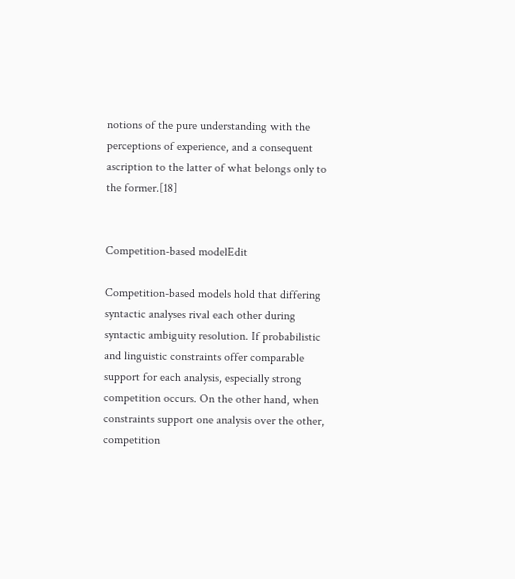notions of the pure understanding with the perceptions of experience, and a consequent ascription to the latter of what belongs only to the former.[18]


Competition-based modelEdit

Competition-based models hold that differing syntactic analyses rival each other during syntactic ambiguity resolution. If probabilistic and linguistic constraints offer comparable support for each analysis, especially strong competition occurs. On the other hand, when constraints support one analysis over the other, competition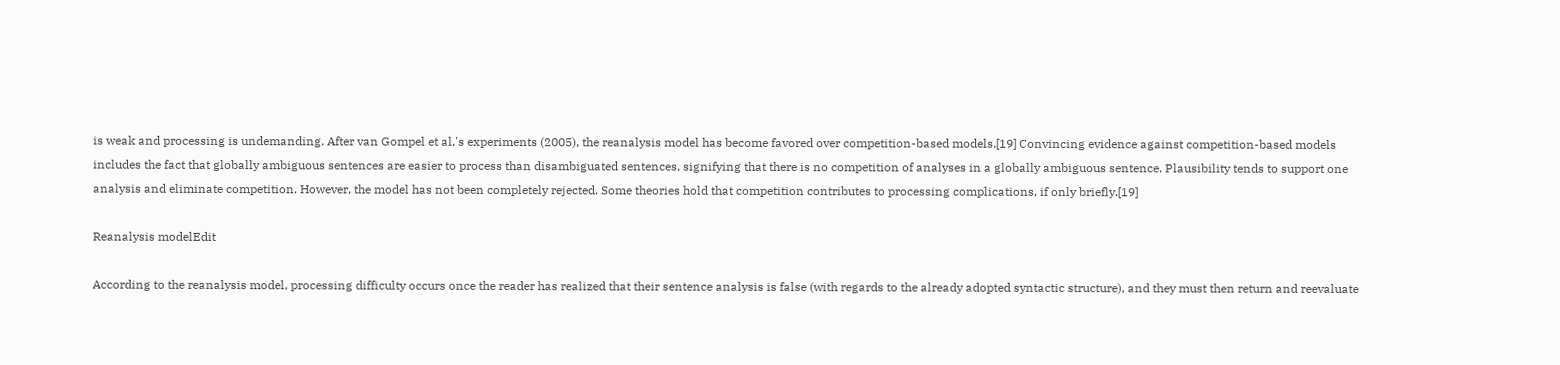is weak and processing is undemanding. After van Gompel et al.'s experiments (2005), the reanalysis model has become favored over competition-based models.[19] Convincing evidence against competition-based models includes the fact that globally ambiguous sentences are easier to process than disambiguated sentences, signifying that there is no competition of analyses in a globally ambiguous sentence. Plausibility tends to support one analysis and eliminate competition. However, the model has not been completely rejected. Some theories hold that competition contributes to processing complications, if only briefly.[19]

Reanalysis modelEdit

According to the reanalysis model, processing difficulty occurs once the reader has realized that their sentence analysis is false (with regards to the already adopted syntactic structure), and they must then return and reevaluate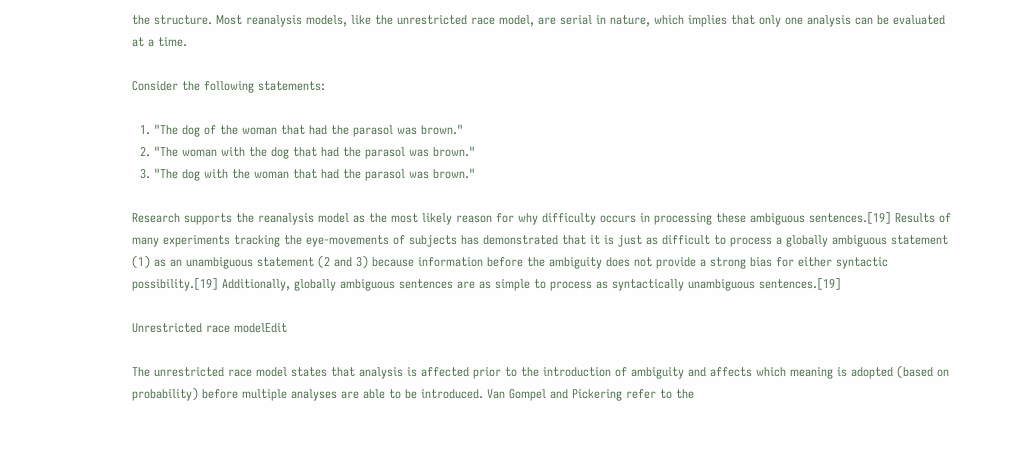the structure. Most reanalysis models, like the unrestricted race model, are serial in nature, which implies that only one analysis can be evaluated at a time.

Consider the following statements:

  1. "The dog of the woman that had the parasol was brown."
  2. "The woman with the dog that had the parasol was brown."
  3. "The dog with the woman that had the parasol was brown."

Research supports the reanalysis model as the most likely reason for why difficulty occurs in processing these ambiguous sentences.[19] Results of many experiments tracking the eye-movements of subjects has demonstrated that it is just as difficult to process a globally ambiguous statement (1) as an unambiguous statement (2 and 3) because information before the ambiguity does not provide a strong bias for either syntactic possibility.[19] Additionally, globally ambiguous sentences are as simple to process as syntactically unambiguous sentences.[19]

Unrestricted race modelEdit

The unrestricted race model states that analysis is affected prior to the introduction of ambiguity and affects which meaning is adopted (based on probability) before multiple analyses are able to be introduced. Van Gompel and Pickering refer to the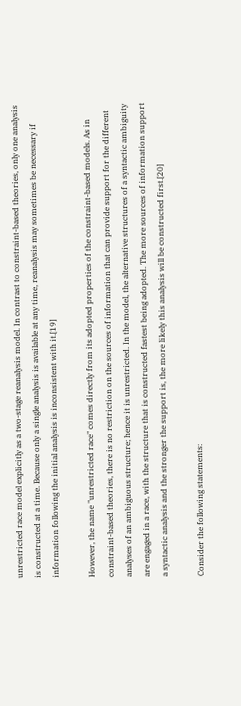unrestricted race model explicitly as a two-stage reanalysis model. In contrast to constraint-based theories, only one analysis is constructed at a time. Because only a single analysis is available at any time, reanalysis may sometimes be necessary if information following the initial analysis is inconsistent with it.[19]

However, the name "unrestricted race" comes directly from its adopted properties of the constraint-based models. As in constraint-based theories, there is no restriction on the sources of information that can provide support for the different analyses of an ambiguous structure; hence it is unrestricted. In the model, the alternative structures of a syntactic ambiguity are engaged in a race, with the structure that is constructed fastest being adopted. The more sources of information support a syntactic analysis and the stronger the support is, the more likely this analysis will be constructed first.[20]

Consider the following statements: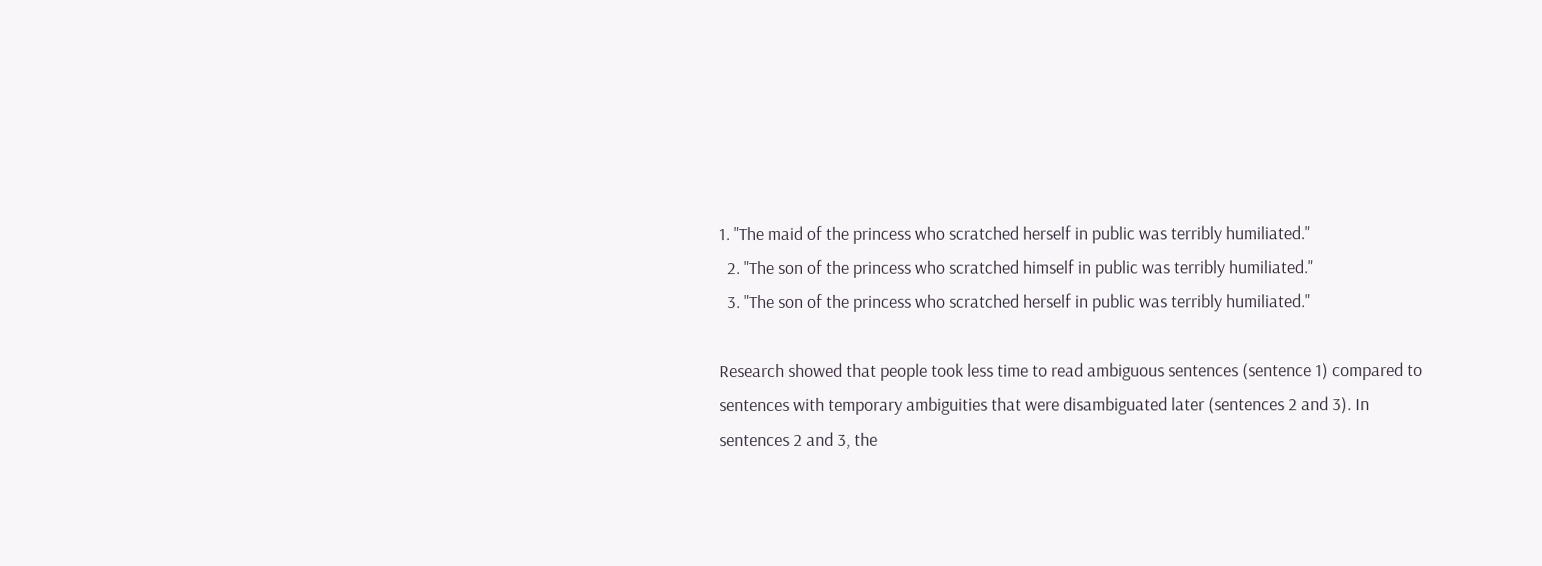1. "The maid of the princess who scratched herself in public was terribly humiliated."
  2. "The son of the princess who scratched himself in public was terribly humiliated."
  3. "The son of the princess who scratched herself in public was terribly humiliated."

Research showed that people took less time to read ambiguous sentences (sentence 1) compared to sentences with temporary ambiguities that were disambiguated later (sentences 2 and 3). In sentences 2 and 3, the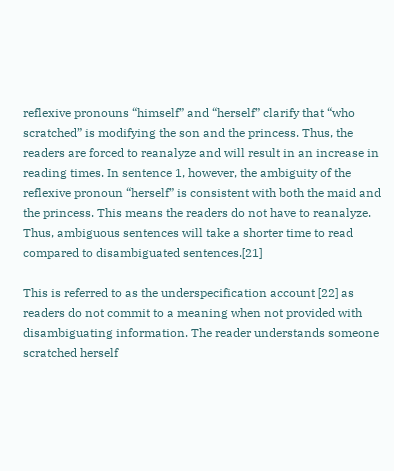reflexive pronouns “himself” and “herself” clarify that “who scratched” is modifying the son and the princess. Thus, the readers are forced to reanalyze and will result in an increase in reading times. In sentence 1, however, the ambiguity of the reflexive pronoun “herself” is consistent with both the maid and the princess. This means the readers do not have to reanalyze. Thus, ambiguous sentences will take a shorter time to read compared to disambiguated sentences.[21]

This is referred to as the underspecification account [22] as readers do not commit to a meaning when not provided with disambiguating information. The reader understands someone scratched herself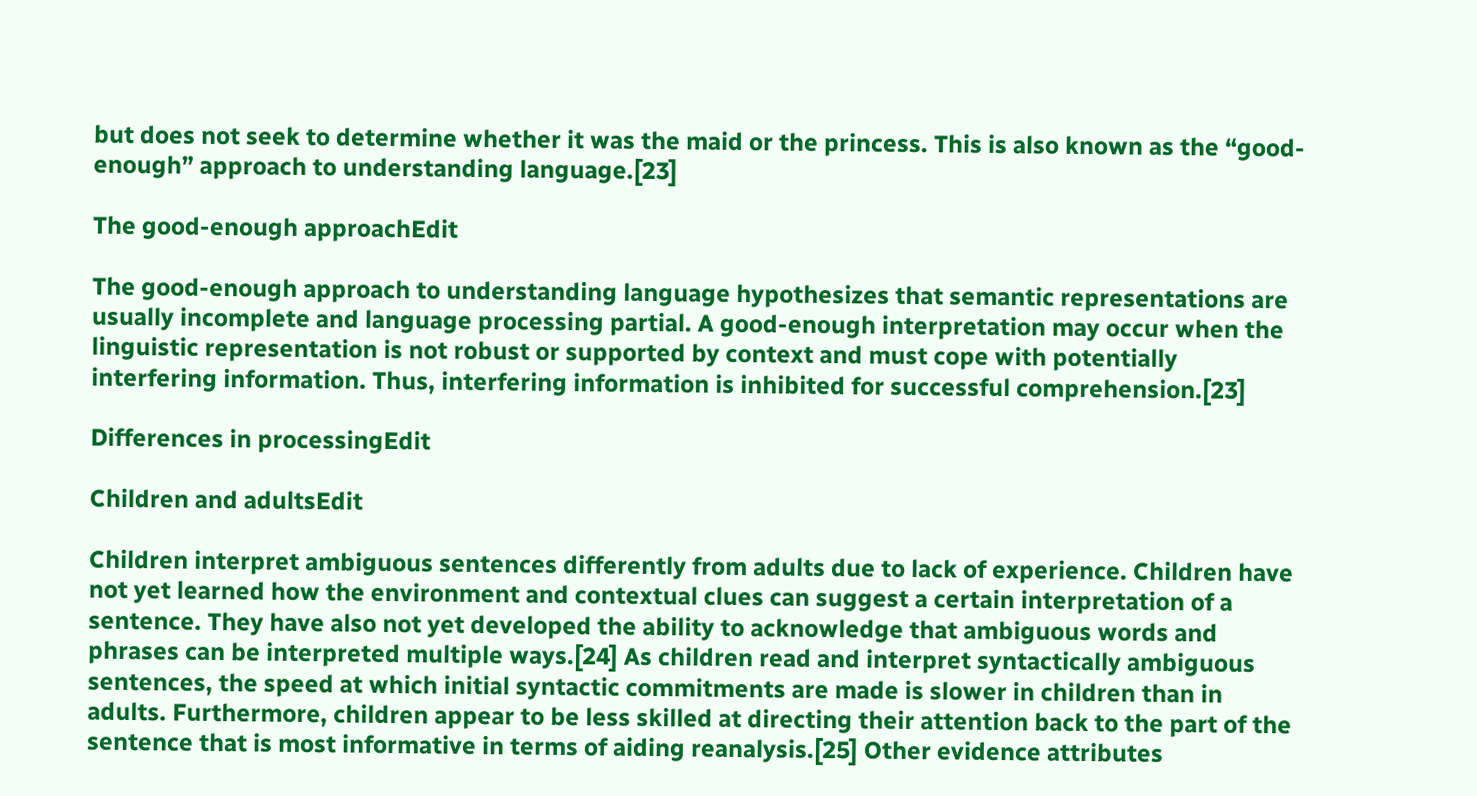but does not seek to determine whether it was the maid or the princess. This is also known as the “good-enough” approach to understanding language.[23]

The good-enough approachEdit

The good-enough approach to understanding language hypothesizes that semantic representations are usually incomplete and language processing partial. A good-enough interpretation may occur when the linguistic representation is not robust or supported by context and must cope with potentially interfering information. Thus, interfering information is inhibited for successful comprehension.[23]

Differences in processingEdit

Children and adultsEdit

Children interpret ambiguous sentences differently from adults due to lack of experience. Children have not yet learned how the environment and contextual clues can suggest a certain interpretation of a sentence. They have also not yet developed the ability to acknowledge that ambiguous words and phrases can be interpreted multiple ways.[24] As children read and interpret syntactically ambiguous sentences, the speed at which initial syntactic commitments are made is slower in children than in adults. Furthermore, children appear to be less skilled at directing their attention back to the part of the sentence that is most informative in terms of aiding reanalysis.[25] Other evidence attributes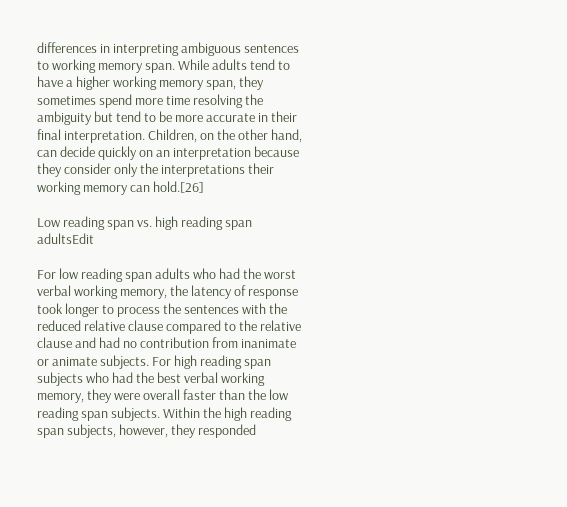differences in interpreting ambiguous sentences to working memory span. While adults tend to have a higher working memory span, they sometimes spend more time resolving the ambiguity but tend to be more accurate in their final interpretation. Children, on the other hand, can decide quickly on an interpretation because they consider only the interpretations their working memory can hold.[26]

Low reading span vs. high reading span adultsEdit

For low reading span adults who had the worst verbal working memory, the latency of response took longer to process the sentences with the reduced relative clause compared to the relative clause and had no contribution from inanimate or animate subjects. For high reading span subjects who had the best verbal working memory, they were overall faster than the low reading span subjects. Within the high reading span subjects, however, they responded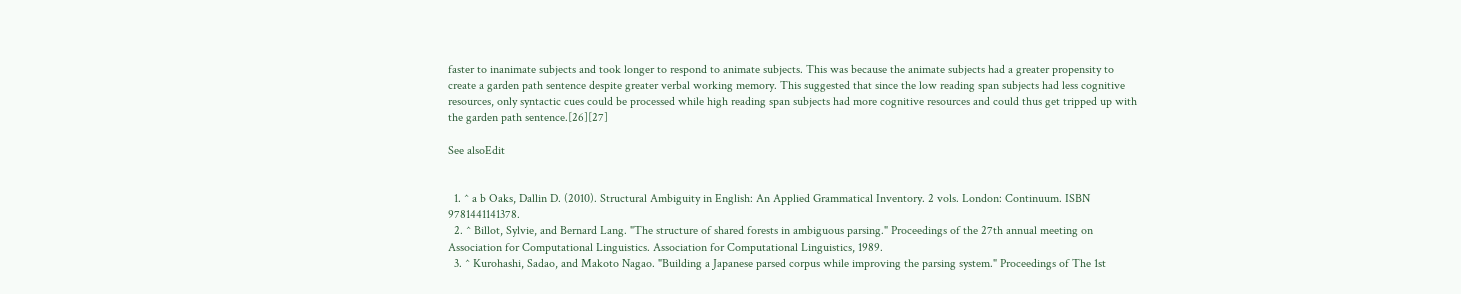faster to inanimate subjects and took longer to respond to animate subjects. This was because the animate subjects had a greater propensity to create a garden path sentence despite greater verbal working memory. This suggested that since the low reading span subjects had less cognitive resources, only syntactic cues could be processed while high reading span subjects had more cognitive resources and could thus get tripped up with the garden path sentence.[26][27]

See alsoEdit


  1. ^ a b Oaks, Dallin D. (2010). Structural Ambiguity in English: An Applied Grammatical Inventory. 2 vols. London: Continuum. ISBN 9781441141378.
  2. ^ Billot, Sylvie, and Bernard Lang. "The structure of shared forests in ambiguous parsing." Proceedings of the 27th annual meeting on Association for Computational Linguistics. Association for Computational Linguistics, 1989.
  3. ^ Kurohashi, Sadao, and Makoto Nagao. "Building a Japanese parsed corpus while improving the parsing system." Proceedings of The 1st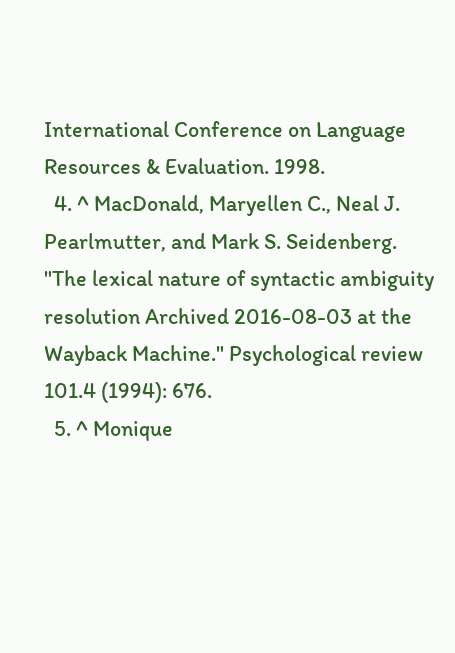International Conference on Language Resources & Evaluation. 1998.
  4. ^ MacDonald, Maryellen C., Neal J. Pearlmutter, and Mark S. Seidenberg. "The lexical nature of syntactic ambiguity resolution Archived 2016-08-03 at the Wayback Machine." Psychological review 101.4 (1994): 676.
  5. ^ Monique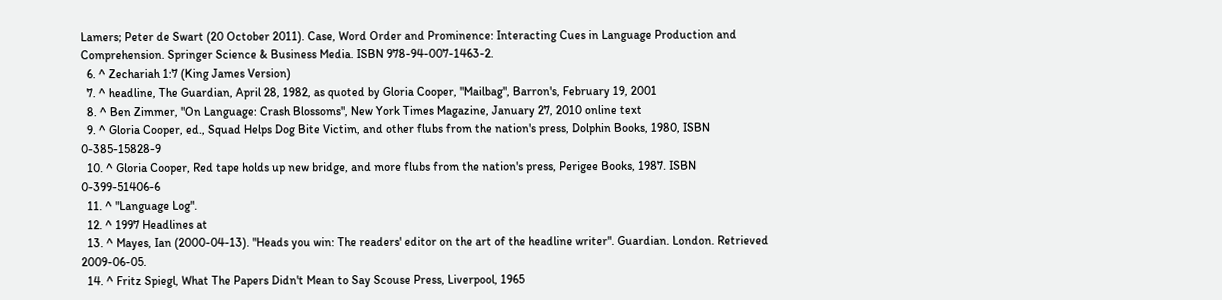Lamers; Peter de Swart (20 October 2011). Case, Word Order and Prominence: Interacting Cues in Language Production and Comprehension. Springer Science & Business Media. ISBN 978-94-007-1463-2.
  6. ^ Zechariah 1:7 (King James Version)
  7. ^ headline, The Guardian, April 28, 1982, as quoted by Gloria Cooper, "Mailbag", Barron's, February 19, 2001
  8. ^ Ben Zimmer, "On Language: Crash Blossoms", New York Times Magazine, January 27, 2010 online text
  9. ^ Gloria Cooper, ed., Squad Helps Dog Bite Victim, and other flubs from the nation's press, Dolphin Books, 1980, ISBN 0-385-15828-9
  10. ^ Gloria Cooper, Red tape holds up new bridge, and more flubs from the nation's press, Perigee Books, 1987. ISBN 0-399-51406-6
  11. ^ "Language Log".
  12. ^ 1997 Headlines at
  13. ^ Mayes, Ian (2000-04-13). "Heads you win: The readers' editor on the art of the headline writer". Guardian. London. Retrieved 2009-06-05.
  14. ^ Fritz Spiegl, What The Papers Didn't Mean to Say Scouse Press, Liverpool, 1965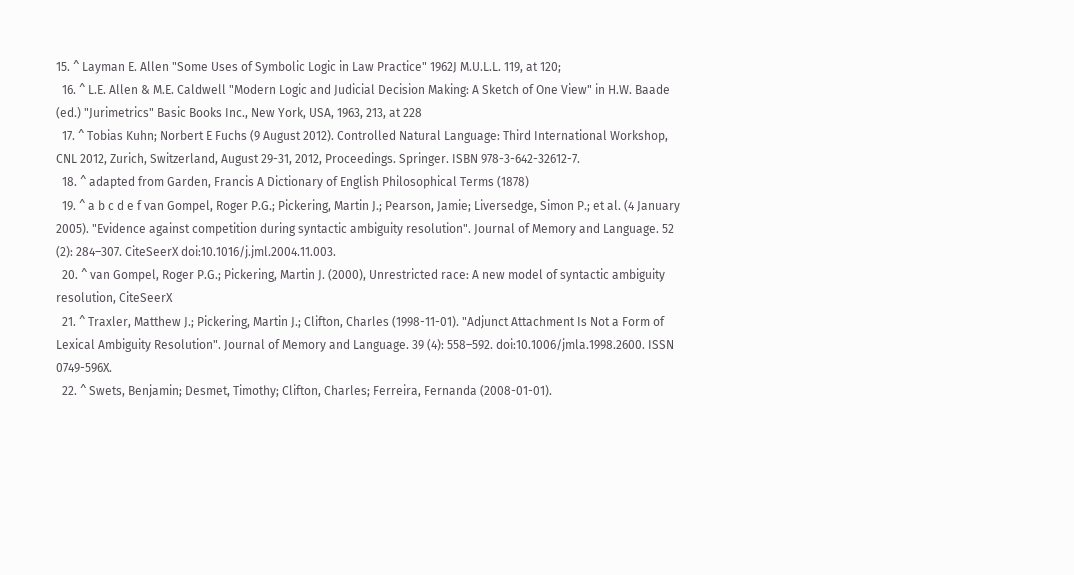15. ^ Layman E. Allen "Some Uses of Symbolic Logic in Law Practice" 1962J M.U.L.L. 119, at 120;
  16. ^ L.E. Allen & M.E. Caldwell "Modern Logic and Judicial Decision Making: A Sketch of One View" in H.W. Baade (ed.) "Jurimetrics" Basic Books Inc., New York, USA, 1963, 213, at 228
  17. ^ Tobias Kuhn; Norbert E Fuchs (9 August 2012). Controlled Natural Language: Third International Workshop, CNL 2012, Zurich, Switzerland, August 29-31, 2012, Proceedings. Springer. ISBN 978-3-642-32612-7.
  18. ^ adapted from Garden, Francis A Dictionary of English Philosophical Terms (1878)
  19. ^ a b c d e f van Gompel, Roger P.G.; Pickering, Martin J.; Pearson, Jamie; Liversedge, Simon P.; et al. (4 January 2005). "Evidence against competition during syntactic ambiguity resolution". Journal of Memory and Language. 52 (2): 284–307. CiteSeerX doi:10.1016/j.jml.2004.11.003.
  20. ^ van Gompel, Roger P.G.; Pickering, Martin J. (2000), Unrestricted race: A new model of syntactic ambiguity resolution, CiteSeerX
  21. ^ Traxler, Matthew J.; Pickering, Martin J.; Clifton, Charles (1998-11-01). "Adjunct Attachment Is Not a Form of Lexical Ambiguity Resolution". Journal of Memory and Language. 39 (4): 558–592. doi:10.1006/jmla.1998.2600. ISSN 0749-596X.
  22. ^ Swets, Benjamin; Desmet, Timothy; Clifton, Charles; Ferreira, Fernanda (2008-01-01).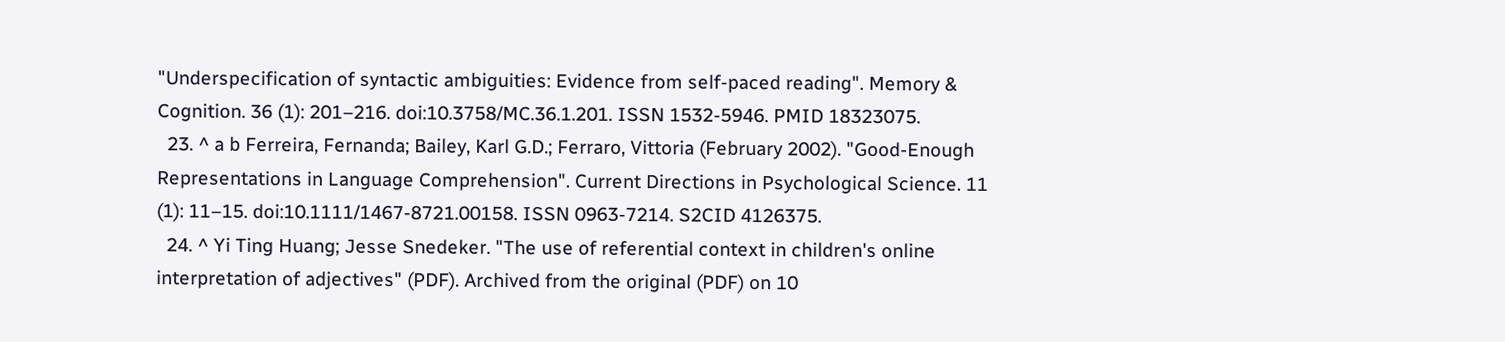"Underspecification of syntactic ambiguities: Evidence from self-paced reading". Memory & Cognition. 36 (1): 201–216. doi:10.3758/MC.36.1.201. ISSN 1532-5946. PMID 18323075.
  23. ^ a b Ferreira, Fernanda; Bailey, Karl G.D.; Ferraro, Vittoria (February 2002). "Good-Enough Representations in Language Comprehension". Current Directions in Psychological Science. 11 (1): 11–15. doi:10.1111/1467-8721.00158. ISSN 0963-7214. S2CID 4126375.
  24. ^ Yi Ting Huang; Jesse Snedeker. "The use of referential context in children's online interpretation of adjectives" (PDF). Archived from the original (PDF) on 10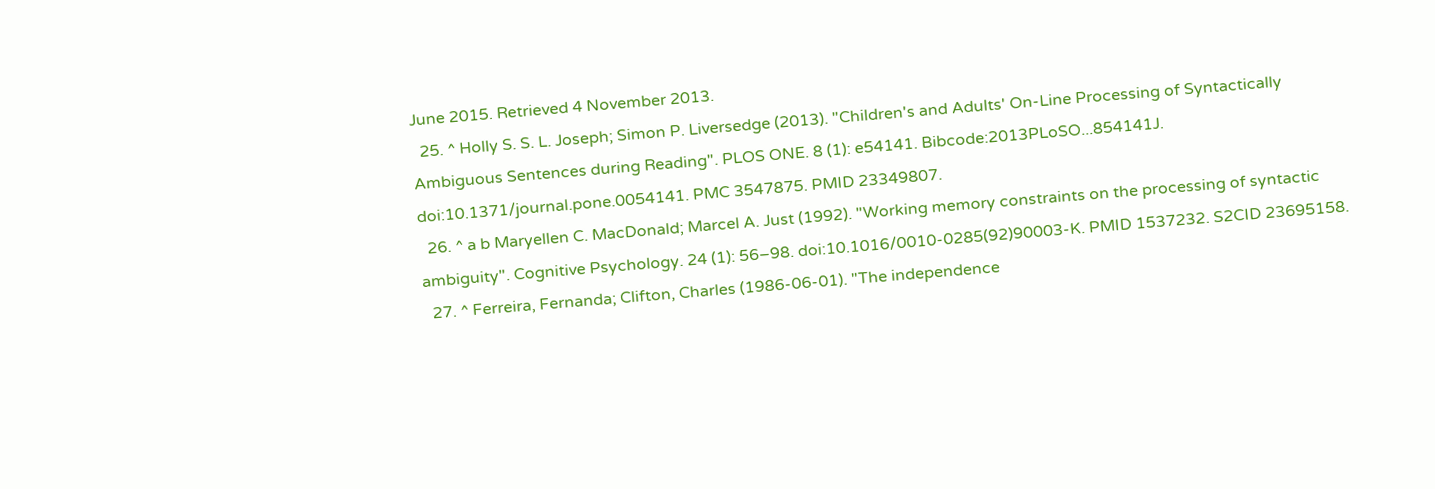June 2015. Retrieved 4 November 2013.
  25. ^ Holly S. S. L. Joseph; Simon P. Liversedge (2013). "Children's and Adults' On-Line Processing of Syntactically Ambiguous Sentences during Reading". PLOS ONE. 8 (1): e54141. Bibcode:2013PLoSO...854141J. doi:10.1371/journal.pone.0054141. PMC 3547875. PMID 23349807.
  26. ^ a b Maryellen C. MacDonald; Marcel A. Just (1992). "Working memory constraints on the processing of syntactic ambiguity". Cognitive Psychology. 24 (1): 56–98. doi:10.1016/0010-0285(92)90003-K. PMID 1537232. S2CID 23695158.
  27. ^ Ferreira, Fernanda; Clifton, Charles (1986-06-01). "The independence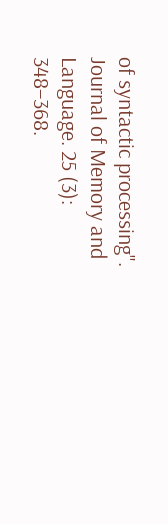of syntactic processing". Journal of Memory and Language. 25 (3): 348–368.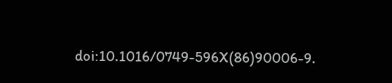doi:10.1016/0749-596X(86)90006-9.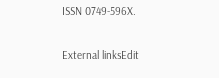ISSN 0749-596X.

External linksEdit